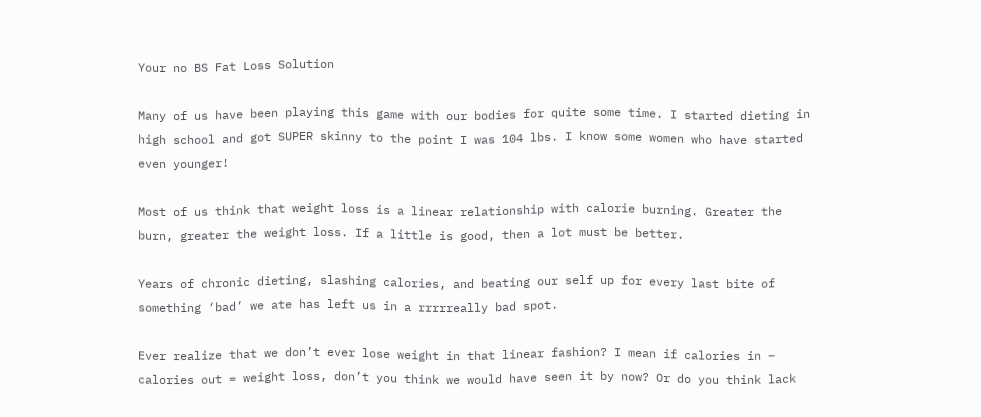Your no BS Fat Loss Solution

Many of us have been playing this game with our bodies for quite some time. I started dieting in high school and got SUPER skinny to the point I was 104 lbs. I know some women who have started even younger!

Most of us think that weight loss is a linear relationship with calorie burning. Greater the burn, greater the weight loss. If a little is good, then a lot must be better.

Years of chronic dieting, slashing calories, and beating our self up for every last bite of something ‘bad’ we ate has left us in a rrrrreally bad spot.

Ever realize that we don’t ever lose weight in that linear fashion? I mean if calories in – calories out = weight loss, don’t you think we would have seen it by now? Or do you think lack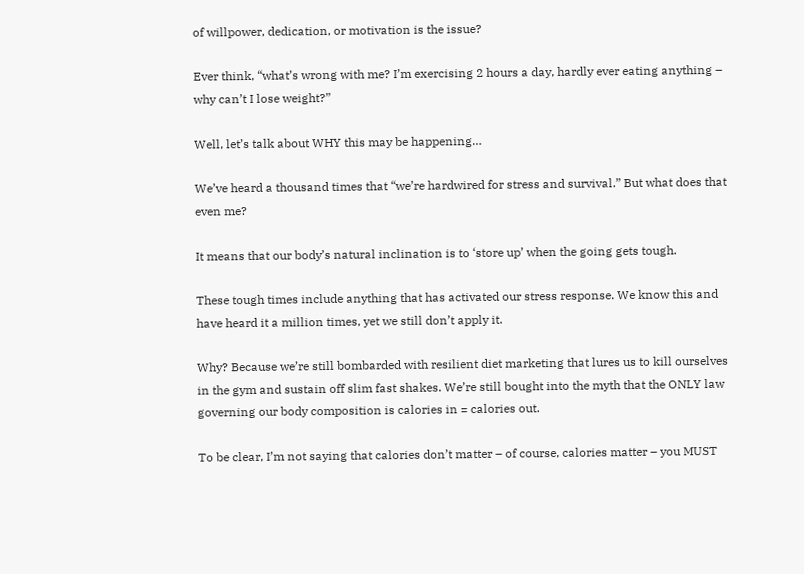of willpower, dedication, or motivation is the issue?

Ever think, “what’s wrong with me? I’m exercising 2 hours a day, hardly ever eating anything – why can’t I lose weight?”

Well, let’s talk about WHY this may be happening…

We’ve heard a thousand times that “we’re hardwired for stress and survival.” But what does that even me?

It means that our body’s natural inclination is to ‘store up’ when the going gets tough.

These tough times include anything that has activated our stress response. We know this and have heard it a million times, yet we still don’t apply it.

Why? Because we’re still bombarded with resilient diet marketing that lures us to kill ourselves in the gym and sustain off slim fast shakes. We’re still bought into the myth that the ONLY law governing our body composition is calories in = calories out.

To be clear, I’m not saying that calories don’t matter – of course, calories matter – you MUST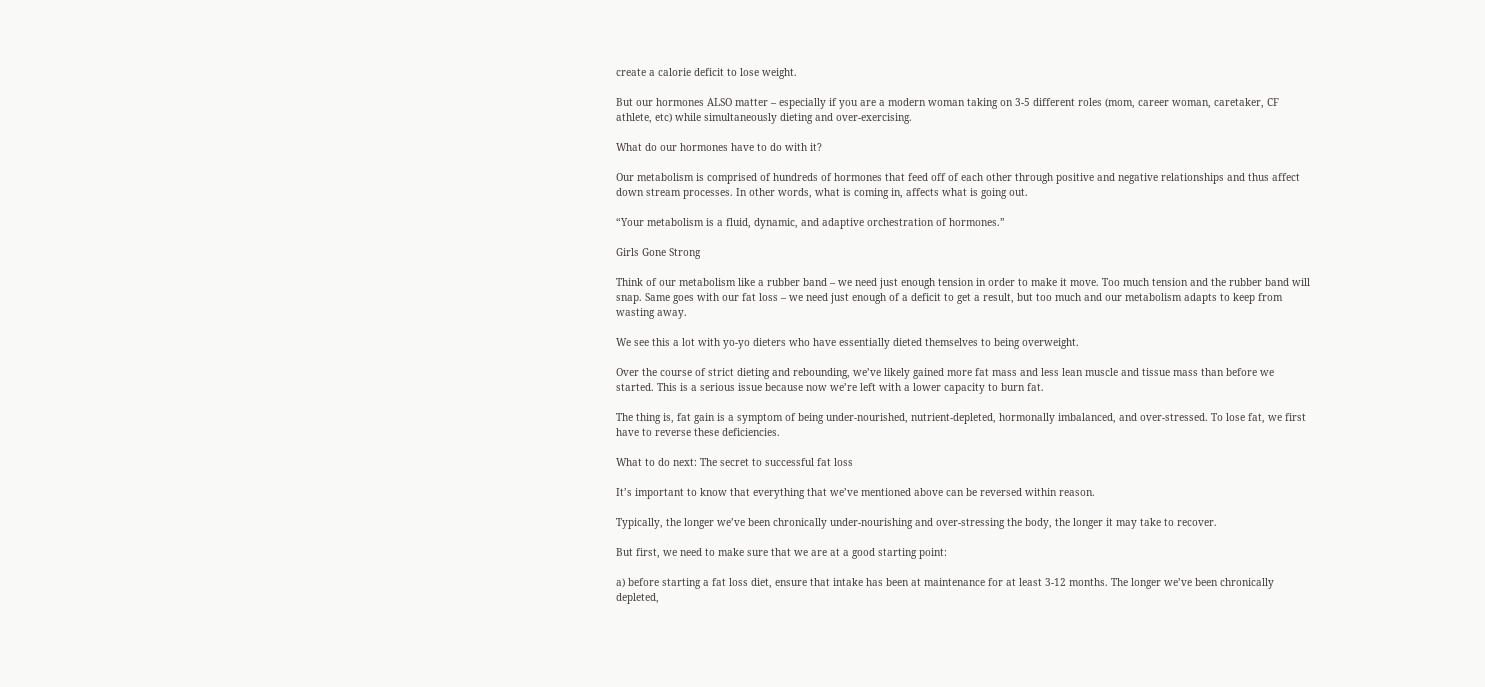create a calorie deficit to lose weight.

But our hormones ALSO matter – especially if you are a modern woman taking on 3-5 different roles (mom, career woman, caretaker, CF athlete, etc) while simultaneously dieting and over-exercising.

What do our hormones have to do with it?

Our metabolism is comprised of hundreds of hormones that feed off of each other through positive and negative relationships and thus affect down stream processes. In other words, what is coming in, affects what is going out.

“Your metabolism is a fluid, dynamic, and adaptive orchestration of hormones.”

Girls Gone Strong

Think of our metabolism like a rubber band – we need just enough tension in order to make it move. Too much tension and the rubber band will snap. Same goes with our fat loss – we need just enough of a deficit to get a result, but too much and our metabolism adapts to keep from wasting away.

We see this a lot with yo-yo dieters who have essentially dieted themselves to being overweight.

Over the course of strict dieting and rebounding, we’ve likely gained more fat mass and less lean muscle and tissue mass than before we started. This is a serious issue because now we’re left with a lower capacity to burn fat.

The thing is, fat gain is a symptom of being under-nourished, nutrient-depleted, hormonally imbalanced, and over-stressed. To lose fat, we first have to reverse these deficiencies.

What to do next: The secret to successful fat loss

It’s important to know that everything that we’ve mentioned above can be reversed within reason.

Typically, the longer we’ve been chronically under-nourishing and over-stressing the body, the longer it may take to recover.

But first, we need to make sure that we are at a good starting point:

a) before starting a fat loss diet, ensure that intake has been at maintenance for at least 3-12 months. The longer we’ve been chronically depleted,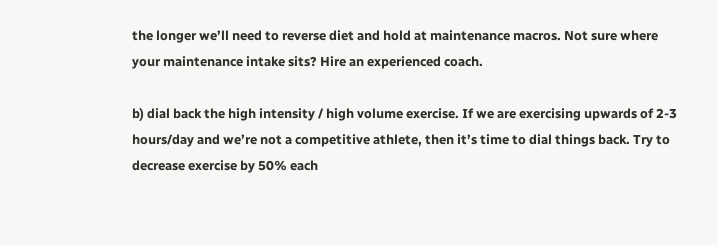the longer we’ll need to reverse diet and hold at maintenance macros. Not sure where your maintenance intake sits? Hire an experienced coach.

b) dial back the high intensity / high volume exercise. If we are exercising upwards of 2-3 hours/day and we’re not a competitive athlete, then it’s time to dial things back. Try to decrease exercise by 50% each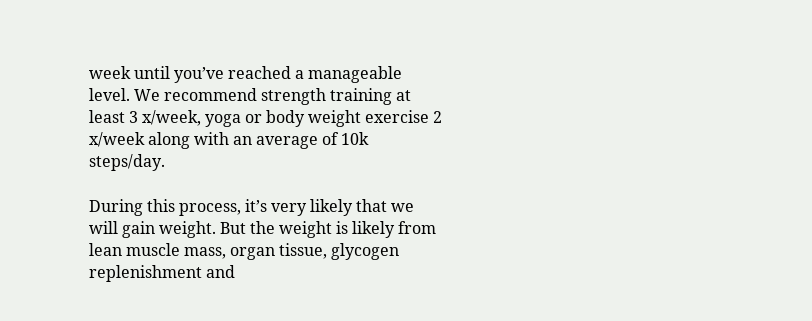week until you’ve reached a manageable level. We recommend strength training at least 3 x/week, yoga or body weight exercise 2 x/week along with an average of 10k steps/day.

During this process, it’s very likely that we will gain weight. But the weight is likely from lean muscle mass, organ tissue, glycogen replenishment and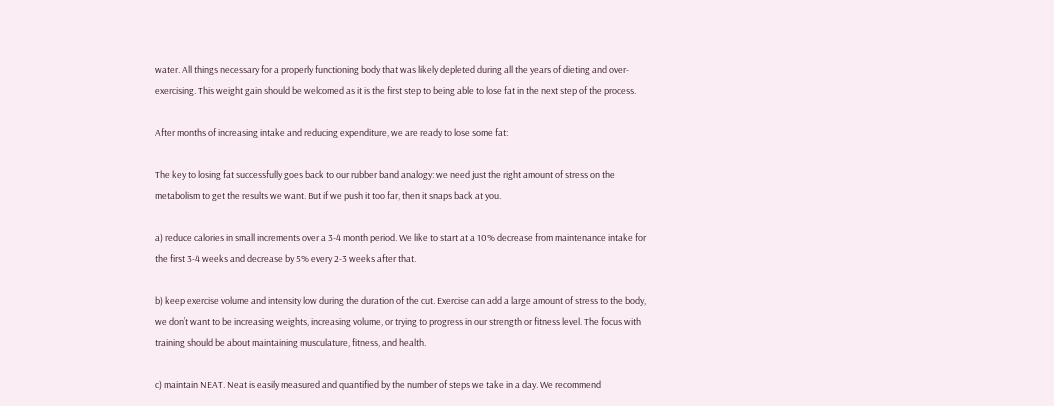water. All things necessary for a properly functioning body that was likely depleted during all the years of dieting and over-exercising. This weight gain should be welcomed as it is the first step to being able to lose fat in the next step of the process.

After months of increasing intake and reducing expenditure, we are ready to lose some fat:

The key to losing fat successfully goes back to our rubber band analogy: we need just the right amount of stress on the metabolism to get the results we want. But if we push it too far, then it snaps back at you.

a) reduce calories in small increments over a 3-4 month period. We like to start at a 10% decrease from maintenance intake for the first 3-4 weeks and decrease by 5% every 2-3 weeks after that.

b) keep exercise volume and intensity low during the duration of the cut. Exercise can add a large amount of stress to the body, we don’t want to be increasing weights, increasing volume, or trying to progress in our strength or fitness level. The focus with training should be about maintaining musculature, fitness, and health.

c) maintain NEAT. Neat is easily measured and quantified by the number of steps we take in a day. We recommend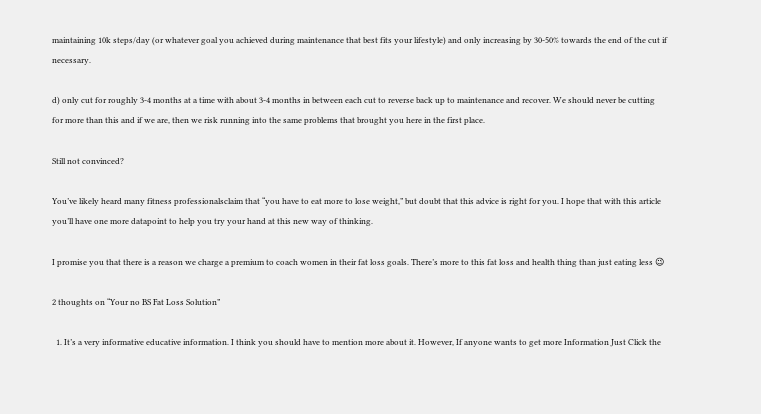maintaining 10k steps/day (or whatever goal you achieved during maintenance that best fits your lifestyle) and only increasing by 30-50% towards the end of the cut if necessary.

d) only cut for roughly 3-4 months at a time with about 3-4 months in between each cut to reverse back up to maintenance and recover. We should never be cutting for more than this and if we are, then we risk running into the same problems that brought you here in the first place.

Still not convinced?

You’ve likely heard many fitness professionalsclaim that “you have to eat more to lose weight,” but doubt that this advice is right for you. I hope that with this article you’ll have one more datapoint to help you try your hand at this new way of thinking.

I promise you that there is a reason we charge a premium to coach women in their fat loss goals. There’s more to this fat loss and health thing than just eating less 😉

2 thoughts on “Your no BS Fat Loss Solution”

  1. It’s a very informative educative information. I think you should have to mention more about it. However, If anyone wants to get more Information Just Click the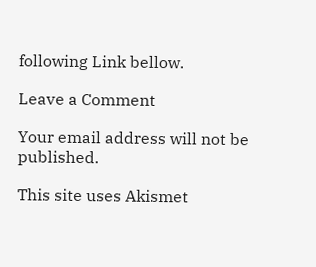following Link bellow.

Leave a Comment

Your email address will not be published.

This site uses Akismet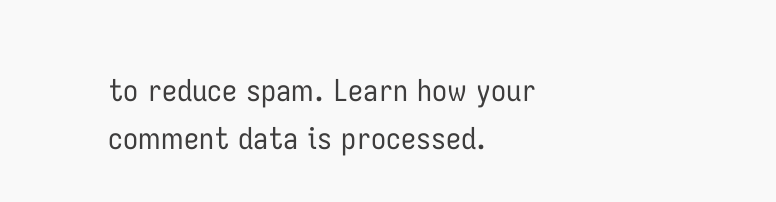to reduce spam. Learn how your comment data is processed.